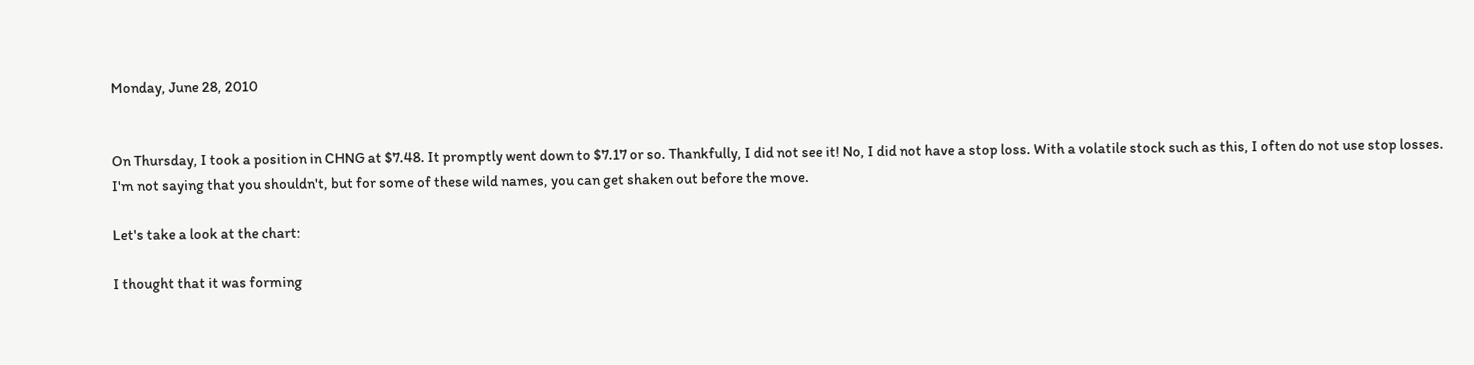Monday, June 28, 2010


On Thursday, I took a position in CHNG at $7.48. It promptly went down to $7.17 or so. Thankfully, I did not see it! No, I did not have a stop loss. With a volatile stock such as this, I often do not use stop losses. I'm not saying that you shouldn't, but for some of these wild names, you can get shaken out before the move.

Let's take a look at the chart:

I thought that it was forming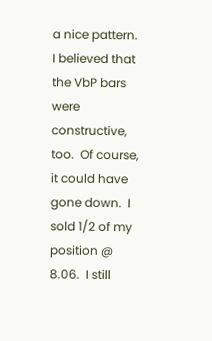a nice pattern.  I believed that the VbP bars were constructive, too.  Of course, it could have gone down.  I sold 1/2 of my position @ 8.06.  I still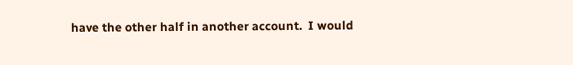have the other half in another account.  I would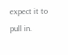expect it to pull in.